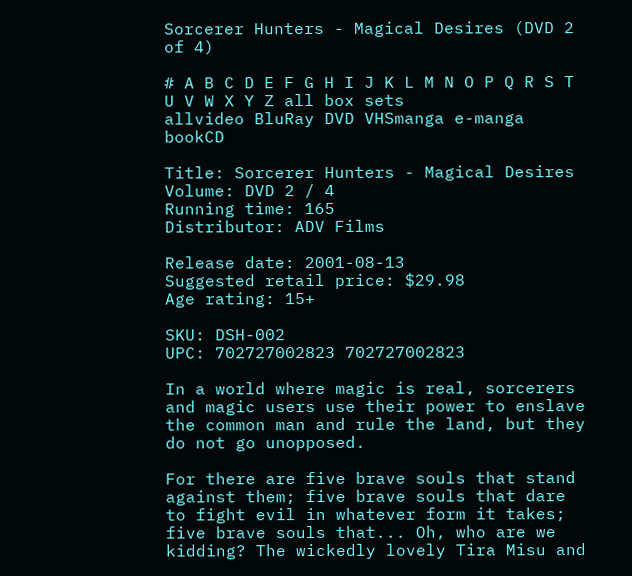Sorcerer Hunters - Magical Desires (DVD 2 of 4)

# A B C D E F G H I J K L M N O P Q R S T U V W X Y Z all box sets
allvideo BluRay DVD VHSmanga e-manga bookCD

Title: Sorcerer Hunters - Magical Desires
Volume: DVD 2 / 4
Running time: 165
Distributor: ADV Films

Release date: 2001-08-13
Suggested retail price: $29.98
Age rating: 15+

SKU: DSH-002
UPC: 702727002823 702727002823

In a world where magic is real, sorcerers and magic users use their power to enslave the common man and rule the land, but they do not go unopposed.

For there are five brave souls that stand against them; five brave souls that dare to fight evil in whatever form it takes; five brave souls that... Oh, who are we kidding? The wickedly lovely Tira Misu and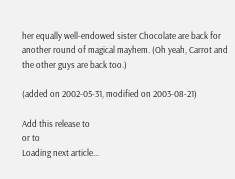her equally well-endowed sister Chocolate are back for another round of magical mayhem. (Oh yeah, Carrot and the other guys are back too.)

(added on 2002-05-31, modified on 2003-08-21)

Add this release to
or to
Loading next article...